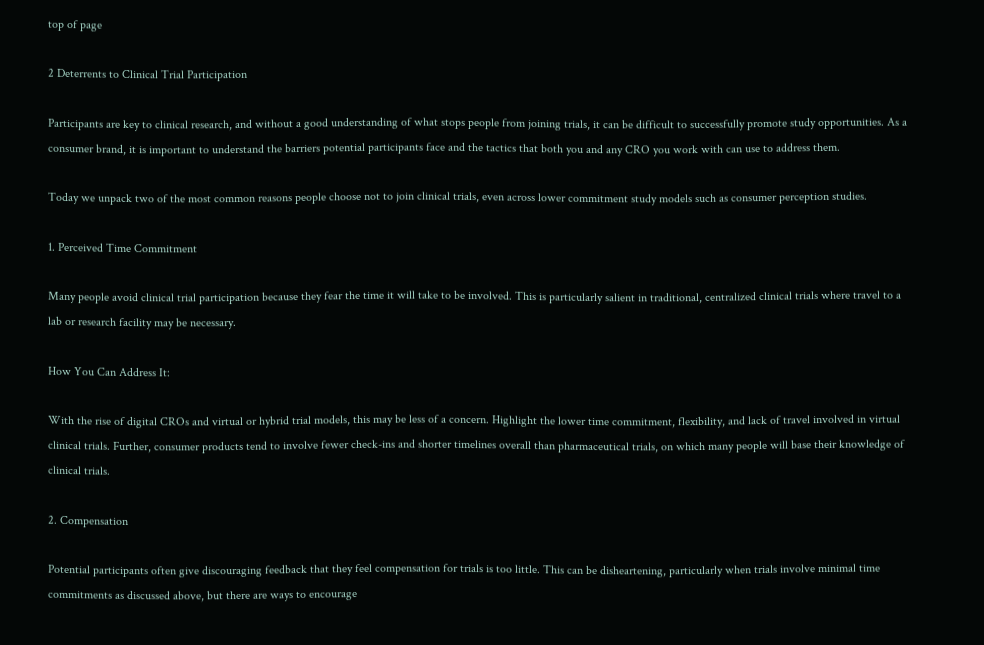top of page

2 Deterrents to Clinical Trial Participation

Participants are key to clinical research, and without a good understanding of what stops people from joining trials, it can be difficult to successfully promote study opportunities. As a consumer brand, it is important to understand the barriers potential participants face and the tactics that both you and any CRO you work with can use to address them.

Today we unpack two of the most common reasons people choose not to join clinical trials, even across lower commitment study models such as consumer perception studies.

1. Perceived Time Commitment

Many people avoid clinical trial participation because they fear the time it will take to be involved. This is particularly salient in traditional, centralized clinical trials where travel to a lab or research facility may be necessary.

How You Can Address It:

With the rise of digital CROs and virtual or hybrid trial models, this may be less of a concern. Highlight the lower time commitment, flexibility, and lack of travel involved in virtual clinical trials. Further, consumer products tend to involve fewer check-ins and shorter timelines overall than pharmaceutical trials, on which many people will base their knowledge of clinical trials.

2. Compensation

Potential participants often give discouraging feedback that they feel compensation for trials is too little. This can be disheartening, particularly when trials involve minimal time commitments as discussed above, but there are ways to encourage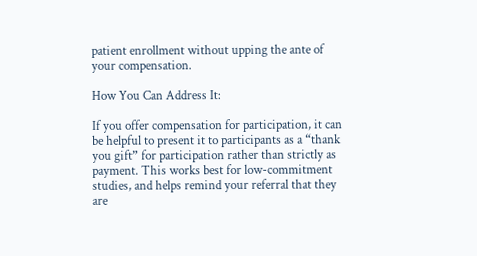patient enrollment without upping the ante of your compensation.

How You Can Address It:

If you offer compensation for participation, it can be helpful to present it to participants as a “thank you gift” for participation rather than strictly as payment. This works best for low-commitment studies, and helps remind your referral that they are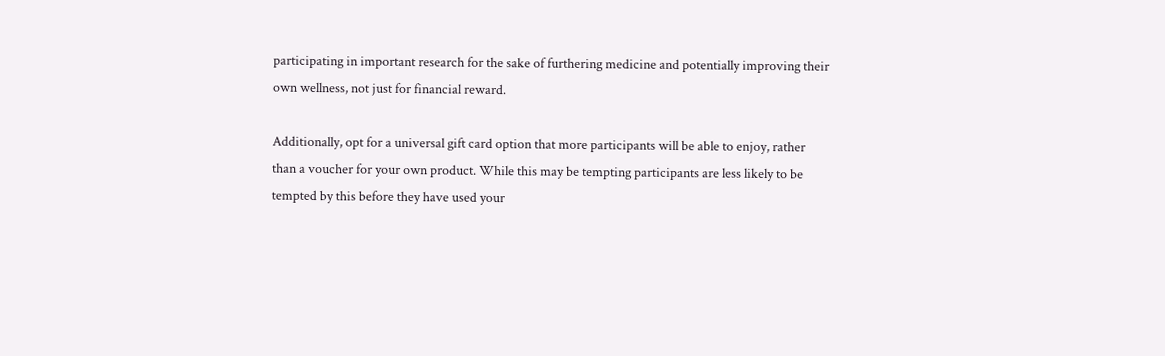participating in important research for the sake of furthering medicine and potentially improving their own wellness, not just for financial reward.

Additionally, opt for a universal gift card option that more participants will be able to enjoy, rather than a voucher for your own product. While this may be tempting participants are less likely to be tempted by this before they have used your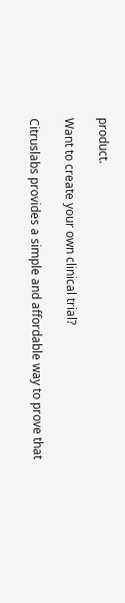product.

Want to create your own clinical trial?

Citruslabs provides a simple and affordable way to prove that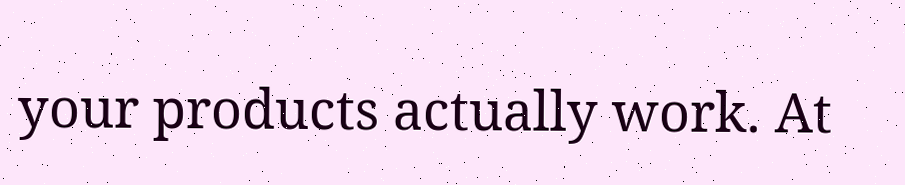your products actually work. At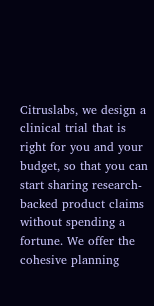Citruslabs, we design a clinical trial that is right for you and your budget, so that you can start sharing research-backed product claims without spending a fortune. We offer the cohesive planning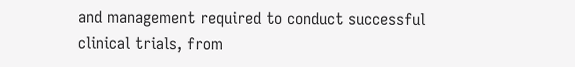and management required to conduct successful clinical trials, from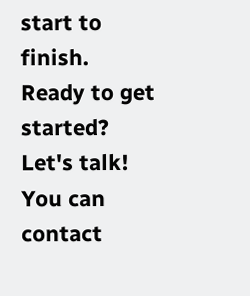start to finish. Ready to get started? Let's talk! You can contact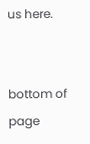us here.


bottom of page